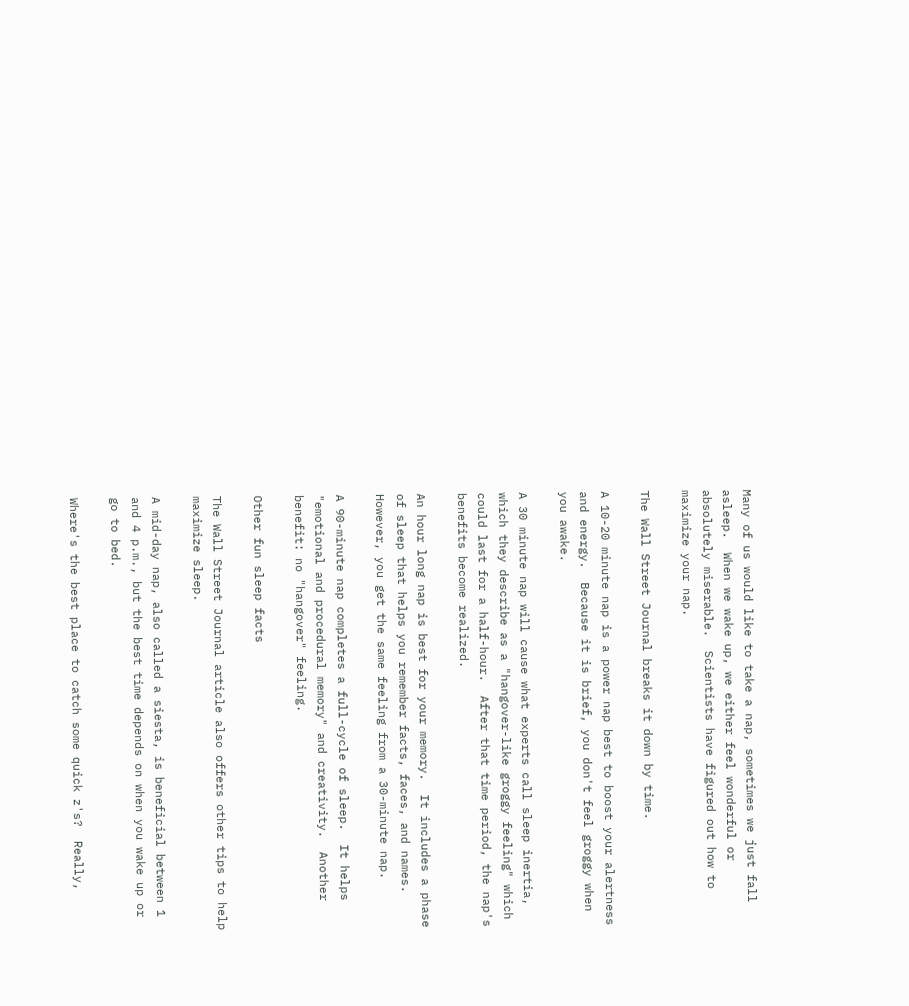Many of us would like to take a nap, sometimes we just fall asleep.  When we wake up, we either feel wonderful or absolutely miserable.  Scientists have figured out how to maximize your nap.

The Wall Street Journal breaks it down by time.

A 10-20 minute nap is a power nap best to boost your alertness and energy.  Because it is brief, you don't feel groggy when you awake.

A 30 minute nap will cause what experts call sleep inertia, which they describe as a "hangover-like groggy feeling" which could last for a half-hour.  After that time period, the nap's benefits become realized.

An hour long nap is best for your memory.  It includes a phase of sleep that helps you remember facts, faces, and names.  However, you get the same feeling from a 30-minute nap.

A 90-minute nap completes a full-cycle of sleep.  It helps "emotional and procedural memory" and creativity.  Another benefit: no "hangover" feeling.

Other fun sleep facts

The Wall Street Journal article also offers other tips to help maximize sleep.

A mid-day nap, also called a siesta, is beneficial between 1 and 4 p.m., but the best time depends on when you wake up or go to bed.

Where's the best place to catch some quick z's?  Really,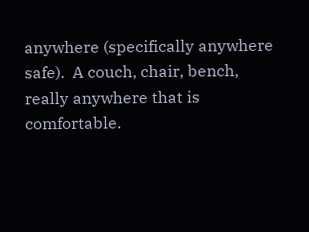anywhere (specifically anywhere safe).  A couch, chair, bench, really anywhere that is comfortable.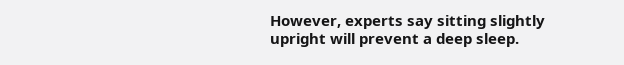However, experts say sitting slightly upright will prevent a deep sleep.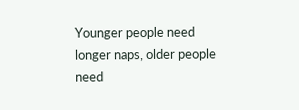Younger people need longer naps, older people need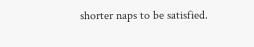shorter naps to be satisfied.